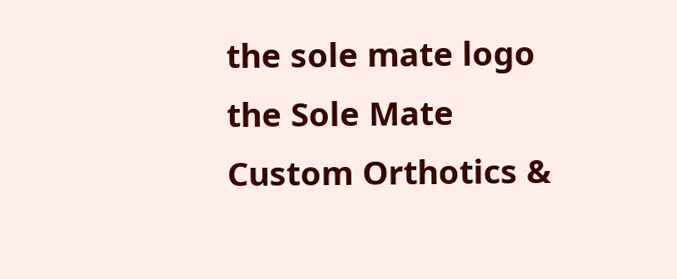the sole mate logo
the Sole Mate
Custom Orthotics &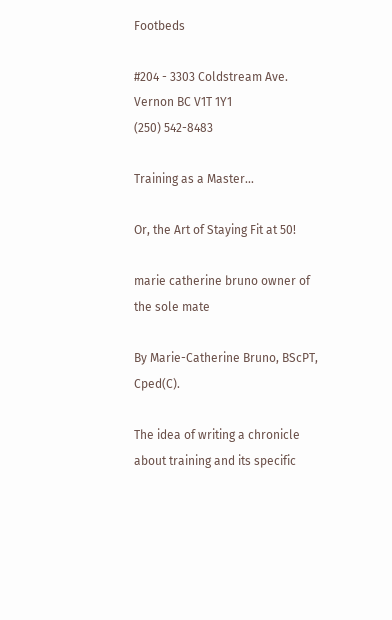Footbeds

#204 - 3303 Coldstream Ave.
Vernon BC V1T 1Y1
(250) 542-8483

Training as a Master...

Or, the Art of Staying Fit at 50!

marie catherine bruno owner of the sole mate

By Marie-Catherine Bruno, BScPT, Cped(C).

The idea of writing a chronicle about training and its specific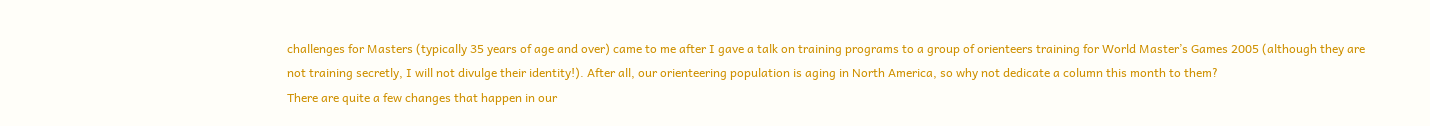challenges for Masters (typically 35 years of age and over) came to me after I gave a talk on training programs to a group of orienteers training for World Master’s Games 2005 (although they are not training secretly, I will not divulge their identity!). After all, our orienteering population is aging in North America, so why not dedicate a column this month to them?
There are quite a few changes that happen in our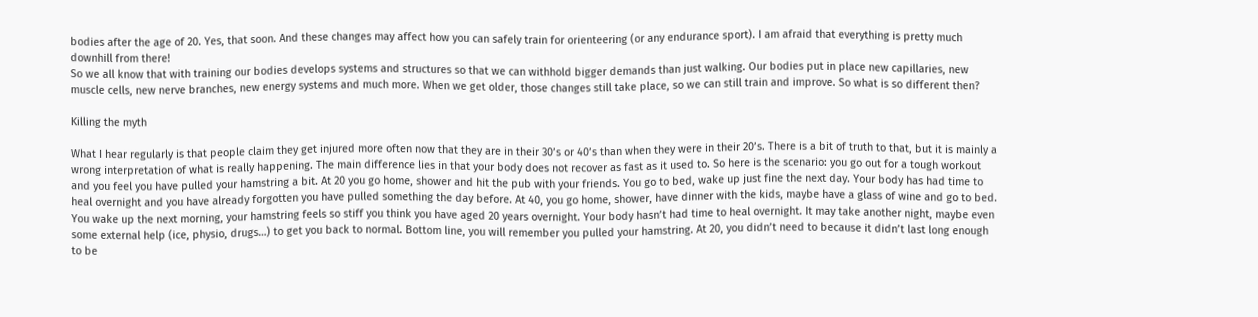bodies after the age of 20. Yes, that soon. And these changes may affect how you can safely train for orienteering (or any endurance sport). I am afraid that everything is pretty much downhill from there!
So we all know that with training our bodies develops systems and structures so that we can withhold bigger demands than just walking. Our bodies put in place new capillaries, new muscle cells, new nerve branches, new energy systems and much more. When we get older, those changes still take place, so we can still train and improve. So what is so different then?

Killing the myth

What I hear regularly is that people claim they get injured more often now that they are in their 30’s or 40’s than when they were in their 20’s. There is a bit of truth to that, but it is mainly a wrong interpretation of what is really happening. The main difference lies in that your body does not recover as fast as it used to. So here is the scenario: you go out for a tough workout and you feel you have pulled your hamstring a bit. At 20 you go home, shower and hit the pub with your friends. You go to bed, wake up just fine the next day. Your body has had time to heal overnight and you have already forgotten you have pulled something the day before. At 40, you go home, shower, have dinner with the kids, maybe have a glass of wine and go to bed. You wake up the next morning, your hamstring feels so stiff you think you have aged 20 years overnight. Your body hasn’t had time to heal overnight. It may take another night, maybe even some external help (ice, physio, drugs…) to get you back to normal. Bottom line, you will remember you pulled your hamstring. At 20, you didn’t need to because it didn’t last long enough to be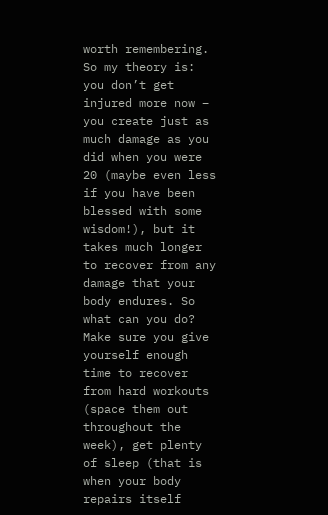worth remembering. So my theory is: you don’t get injured more now – you create just as much damage as you did when you were 20 (maybe even less if you have been blessed with some wisdom!), but it takes much longer to recover from any damage that your body endures. So what can you do? Make sure you give yourself enough time to recover from hard workouts (space them out throughout the week), get plenty of sleep (that is when your body repairs itself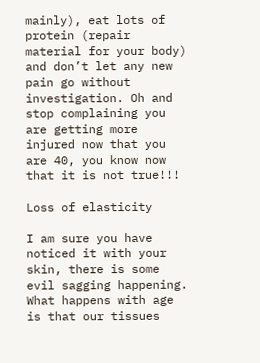mainly), eat lots of protein (repair material for your body) and don’t let any new pain go without investigation. Oh and stop complaining you are getting more injured now that you are 40, you know now that it is not true!!!

Loss of elasticity

I am sure you have noticed it with your skin, there is some evil sagging happening. What happens with age is that our tissues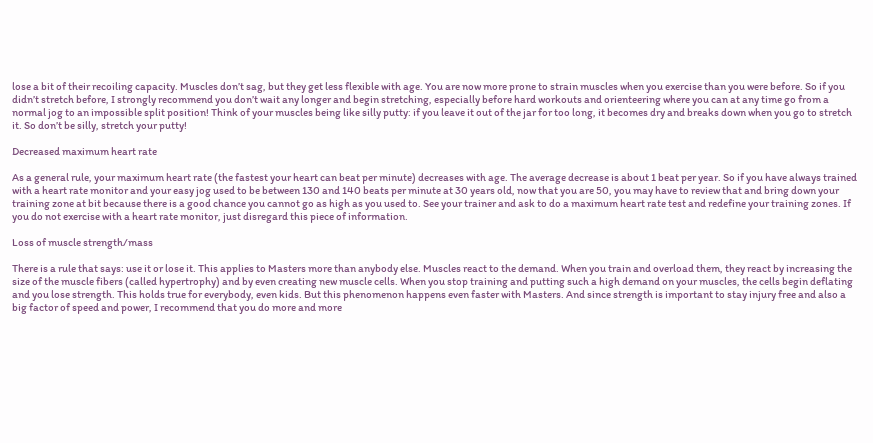lose a bit of their recoiling capacity. Muscles don’t sag, but they get less flexible with age. You are now more prone to strain muscles when you exercise than you were before. So if you didn’t stretch before, I strongly recommend you don’t wait any longer and begin stretching, especially before hard workouts and orienteering where you can at any time go from a normal jog to an impossible split position! Think of your muscles being like silly putty: if you leave it out of the jar for too long, it becomes dry and breaks down when you go to stretch it. So don’t be silly, stretch your putty!

Decreased maximum heart rate

As a general rule, your maximum heart rate (the fastest your heart can beat per minute) decreases with age. The average decrease is about 1 beat per year. So if you have always trained with a heart rate monitor and your easy jog used to be between 130 and 140 beats per minute at 30 years old, now that you are 50, you may have to review that and bring down your training zone at bit because there is a good chance you cannot go as high as you used to. See your trainer and ask to do a maximum heart rate test and redefine your training zones. If you do not exercise with a heart rate monitor, just disregard this piece of information.

Loss of muscle strength/mass

There is a rule that says: use it or lose it. This applies to Masters more than anybody else. Muscles react to the demand. When you train and overload them, they react by increasing the size of the muscle fibers (called hypertrophy) and by even creating new muscle cells. When you stop training and putting such a high demand on your muscles, the cells begin deflating and you lose strength. This holds true for everybody, even kids. But this phenomenon happens even faster with Masters. And since strength is important to stay injury free and also a big factor of speed and power, I recommend that you do more and more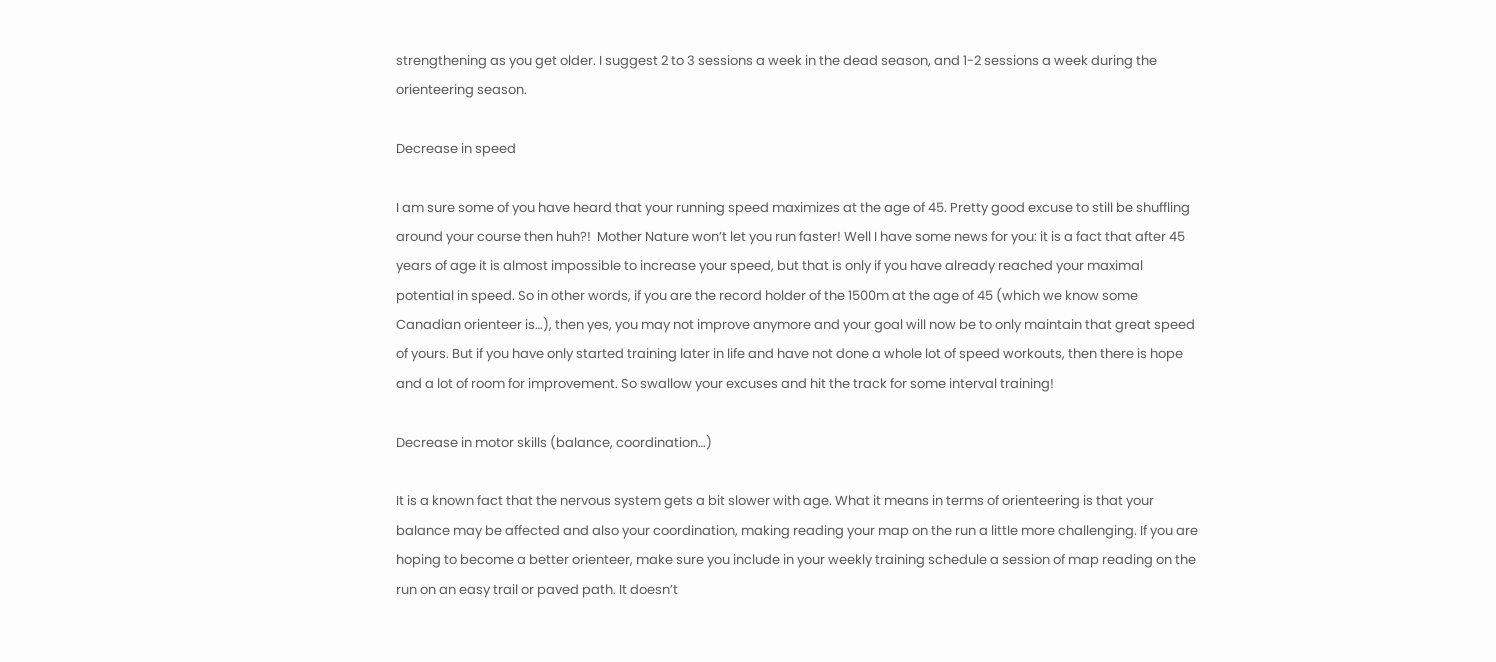strengthening as you get older. I suggest 2 to 3 sessions a week in the dead season, and 1-2 sessions a week during the orienteering season.

Decrease in speed

I am sure some of you have heard that your running speed maximizes at the age of 45. Pretty good excuse to still be shuffling around your course then huh?!  Mother Nature won’t let you run faster! Well I have some news for you: it is a fact that after 45 years of age it is almost impossible to increase your speed, but that is only if you have already reached your maximal potential in speed. So in other words, if you are the record holder of the 1500m at the age of 45 (which we know some Canadian orienteer is…), then yes, you may not improve anymore and your goal will now be to only maintain that great speed of yours. But if you have only started training later in life and have not done a whole lot of speed workouts, then there is hope and a lot of room for improvement. So swallow your excuses and hit the track for some interval training!

Decrease in motor skills (balance, coordination…)

It is a known fact that the nervous system gets a bit slower with age. What it means in terms of orienteering is that your balance may be affected and also your coordination, making reading your map on the run a little more challenging. If you are hoping to become a better orienteer, make sure you include in your weekly training schedule a session of map reading on the run on an easy trail or paved path. It doesn’t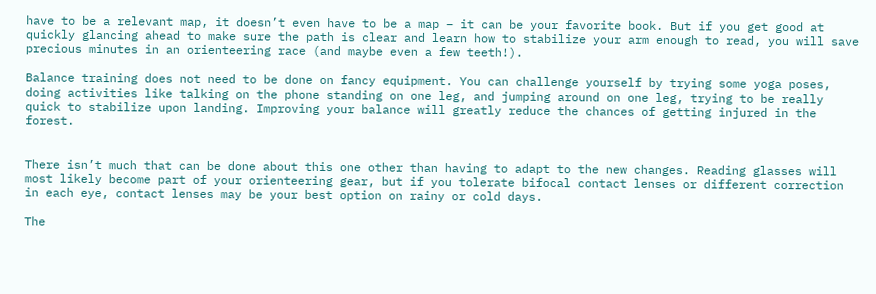have to be a relevant map, it doesn’t even have to be a map – it can be your favorite book. But if you get good at quickly glancing ahead to make sure the path is clear and learn how to stabilize your arm enough to read, you will save precious minutes in an orienteering race (and maybe even a few teeth!).

Balance training does not need to be done on fancy equipment. You can challenge yourself by trying some yoga poses, doing activities like talking on the phone standing on one leg, and jumping around on one leg, trying to be really quick to stabilize upon landing. Improving your balance will greatly reduce the chances of getting injured in the forest.


There isn’t much that can be done about this one other than having to adapt to the new changes. Reading glasses will most likely become part of your orienteering gear, but if you tolerate bifocal contact lenses or different correction in each eye, contact lenses may be your best option on rainy or cold days.

The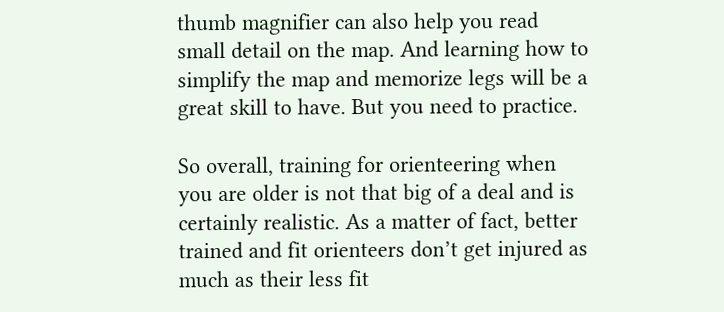thumb magnifier can also help you read small detail on the map. And learning how to simplify the map and memorize legs will be a great skill to have. But you need to practice.

So overall, training for orienteering when you are older is not that big of a deal and is certainly realistic. As a matter of fact, better trained and fit orienteers don’t get injured as much as their less fit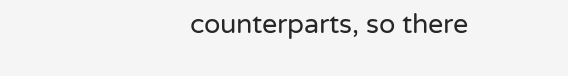counterparts, so there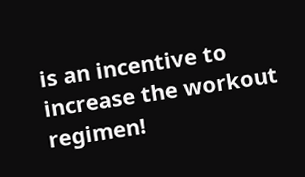is an incentive to increase the workout regimen!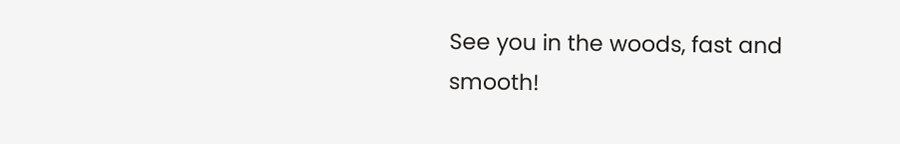See you in the woods, fast and smooth!